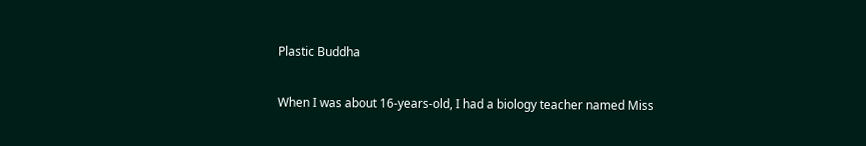Plastic Buddha

When I was about 16-years-old, I had a biology teacher named Miss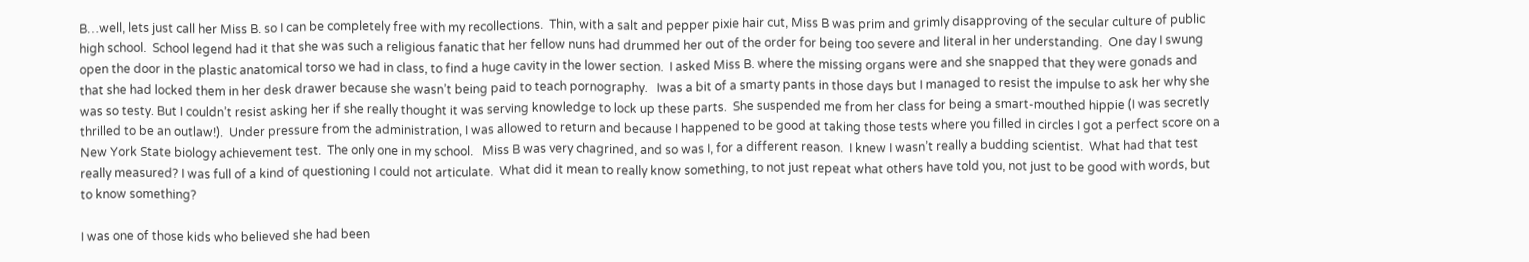B…well, lets just call her Miss B. so I can be completely free with my recollections.  Thin, with a salt and pepper pixie hair cut, Miss B was prim and grimly disapproving of the secular culture of public high school.  School legend had it that she was such a religious fanatic that her fellow nuns had drummed her out of the order for being too severe and literal in her understanding.  One day I swung open the door in the plastic anatomical torso we had in class, to find a huge cavity in the lower section.  I asked Miss B. where the missing organs were and she snapped that they were gonads and that she had locked them in her desk drawer because she wasn’t being paid to teach pornography.   Iwas a bit of a smarty pants in those days but I managed to resist the impulse to ask her why she was so testy. But I couldn’t resist asking her if she really thought it was serving knowledge to lock up these parts.  She suspended me from her class for being a smart-mouthed hippie (I was secretly thrilled to be an outlaw!).  Under pressure from the administration, I was allowed to return and because I happened to be good at taking those tests where you filled in circles I got a perfect score on a New York State biology achievement test.  The only one in my school.   Miss B was very chagrined, and so was I, for a different reason.  I knew I wasn’t really a budding scientist.  What had that test really measured? I was full of a kind of questioning I could not articulate.  What did it mean to really know something, to not just repeat what others have told you, not just to be good with words, but to know something?

I was one of those kids who believed she had been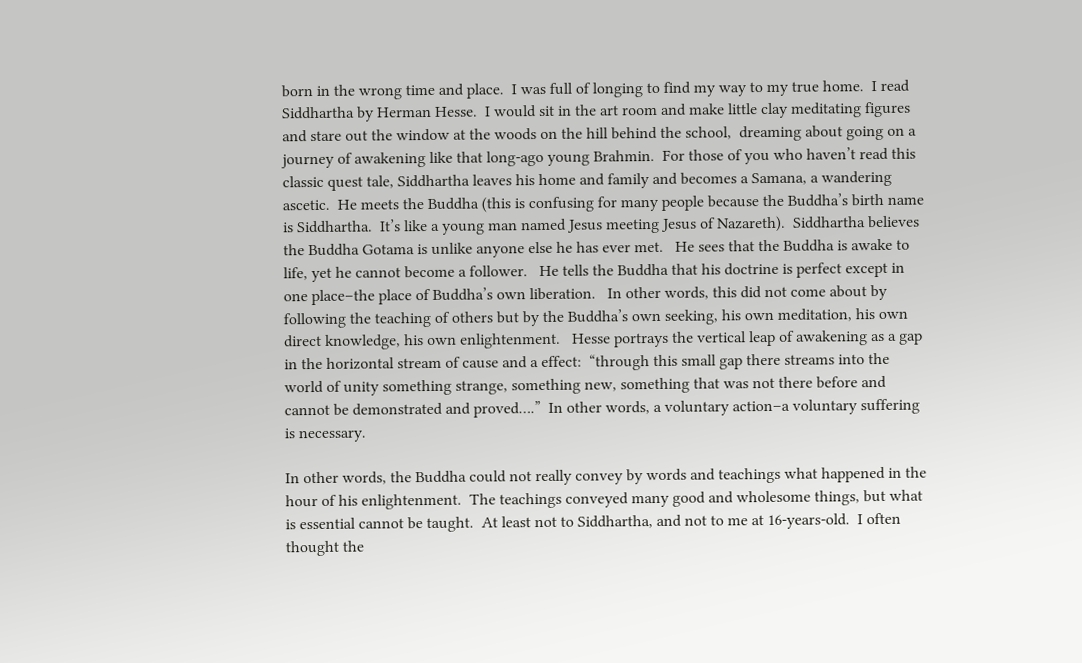born in the wrong time and place.  I was full of longing to find my way to my true home.  I read Siddhartha by Herman Hesse.  I would sit in the art room and make little clay meditating figures and stare out the window at the woods on the hill behind the school,  dreaming about going on a journey of awakening like that long-ago young Brahmin.  For those of you who haven’t read this classic quest tale, Siddhartha leaves his home and family and becomes a Samana, a wandering ascetic.  He meets the Buddha (this is confusing for many people because the Buddha’s birth name is Siddhartha.  It’s like a young man named Jesus meeting Jesus of Nazareth).  Siddhartha believes the Buddha Gotama is unlike anyone else he has ever met.   He sees that the Buddha is awake to life, yet he cannot become a follower.   He tells the Buddha that his doctrine is perfect except in one place–the place of Buddha’s own liberation.   In other words, this did not come about by following the teaching of others but by the Buddha’s own seeking, his own meditation, his own direct knowledge, his own enlightenment.   Hesse portrays the vertical leap of awakening as a gap in the horizontal stream of cause and a effect:  “through this small gap there streams into the world of unity something strange, something new, something that was not there before and cannot be demonstrated and proved….”  In other words, a voluntary action–a voluntary suffering is necessary.

In other words, the Buddha could not really convey by words and teachings what happened in the hour of his enlightenment.  The teachings conveyed many good and wholesome things, but what is essential cannot be taught.  At least not to Siddhartha, and not to me at 16-years-old.  I often thought the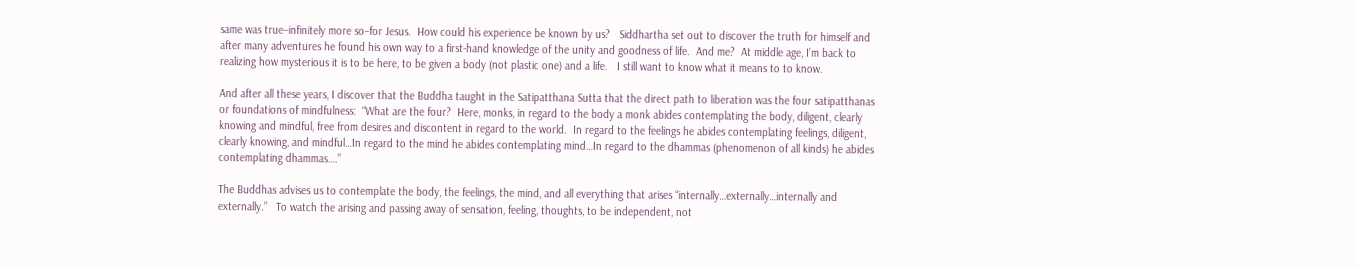same was true–infinitely more so–for Jesus.  How could his experience be known by us?   Siddhartha set out to discover the truth for himself and after many adventures he found his own way to a first-hand knowledge of the unity and goodness of life.  And me?  At middle age, I’m back to realizing how mysterious it is to be here, to be given a body (not plastic one) and a life.   I still want to know what it means to to know.

And after all these years, I discover that the Buddha taught in the Satipatthana Sutta that the direct path to liberation was the four satipatthanas or foundations of mindfulness:  “What are the four?  Here, monks, in regard to the body a monk abides contemplating the body, diligent, clearly knowing and mindful, free from desires and discontent in regard to the world.  In regard to the feelings he abides contemplating feelings, diligent, clearly knowing, and mindful…In regard to the mind he abides contemplating mind…In regard to the dhammas (phenomenon of all kinds) he abides contemplating dhammas….”

The Buddhas advises us to contemplate the body, the feelings, the mind, and all everything that arises “internally…externally…internally and externally.”   To watch the arising and passing away of sensation, feeling, thoughts, to be independent, not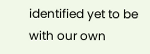identified yet to be with our own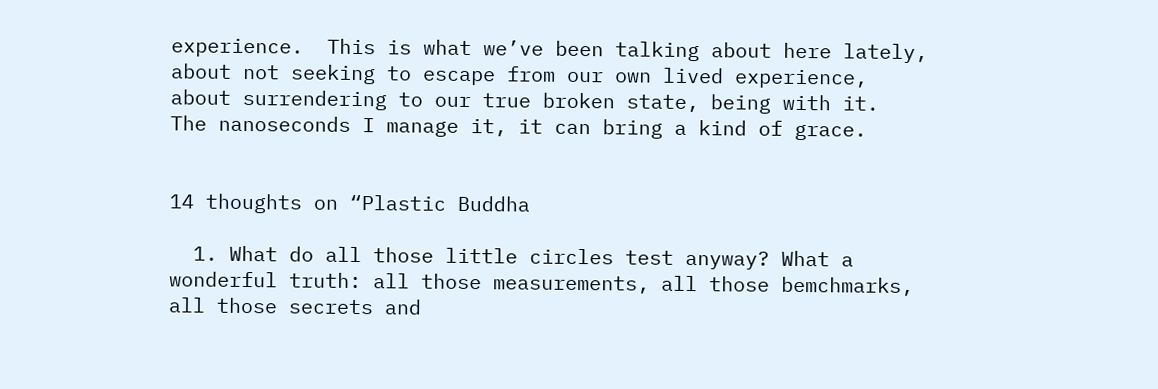experience.  This is what we’ve been talking about here lately, about not seeking to escape from our own lived experience, about surrendering to our true broken state, being with it.  The nanoseconds I manage it, it can bring a kind of grace.


14 thoughts on “Plastic Buddha

  1. What do all those little circles test anyway? What a wonderful truth: all those measurements, all those bemchmarks, all those secrets and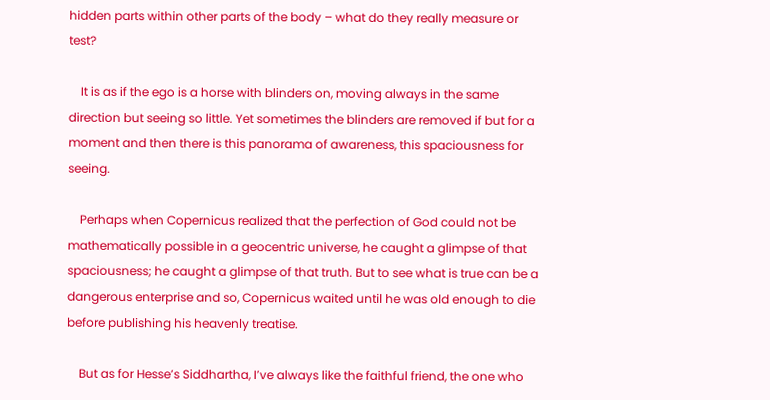hidden parts within other parts of the body – what do they really measure or test?

    It is as if the ego is a horse with blinders on, moving always in the same direction but seeing so little. Yet sometimes the blinders are removed if but for a moment and then there is this panorama of awareness, this spaciousness for seeing.

    Perhaps when Copernicus realized that the perfection of God could not be mathematically possible in a geocentric universe, he caught a glimpse of that spaciousness; he caught a glimpse of that truth. But to see what is true can be a dangerous enterprise and so, Copernicus waited until he was old enough to die before publishing his heavenly treatise.

    But as for Hesse’s Siddhartha, I’ve always like the faithful friend, the one who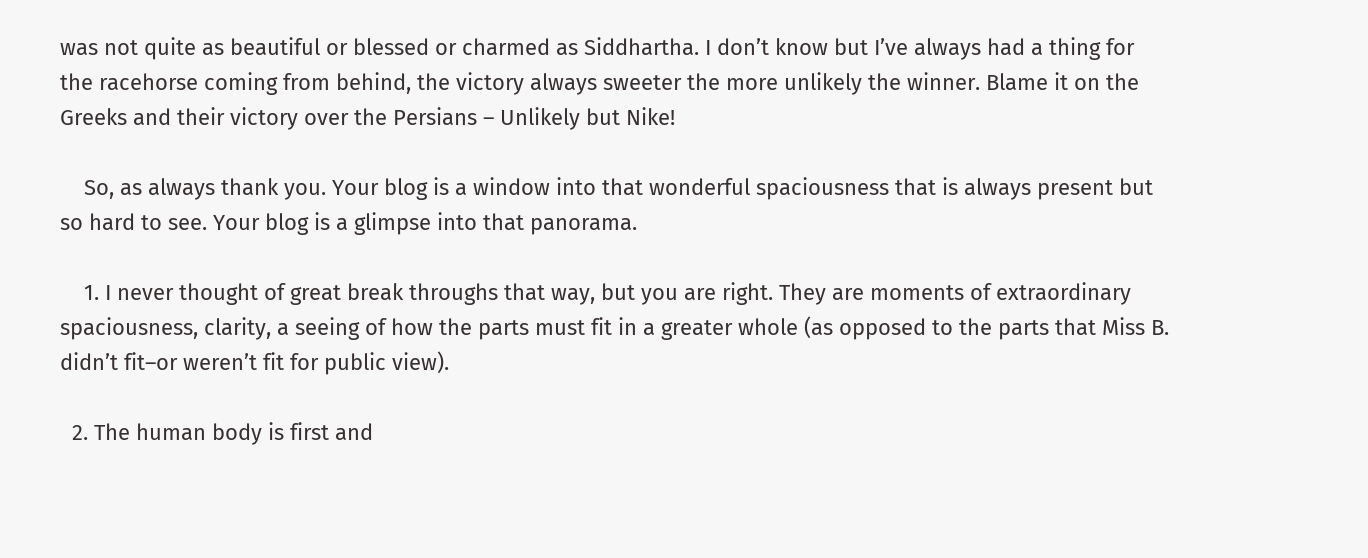was not quite as beautiful or blessed or charmed as Siddhartha. I don’t know but I’ve always had a thing for the racehorse coming from behind, the victory always sweeter the more unlikely the winner. Blame it on the Greeks and their victory over the Persians – Unlikely but Nike!

    So, as always thank you. Your blog is a window into that wonderful spaciousness that is always present but so hard to see. Your blog is a glimpse into that panorama.

    1. I never thought of great break throughs that way, but you are right. They are moments of extraordinary spaciousness, clarity, a seeing of how the parts must fit in a greater whole (as opposed to the parts that Miss B. didn’t fit–or weren’t fit for public view).

  2. The human body is first and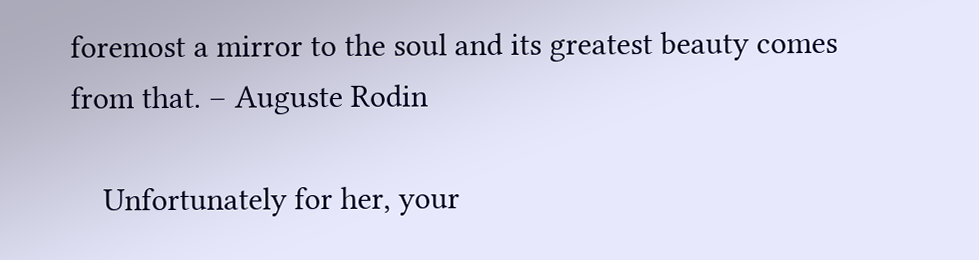foremost a mirror to the soul and its greatest beauty comes from that. – Auguste Rodin

    Unfortunately for her, your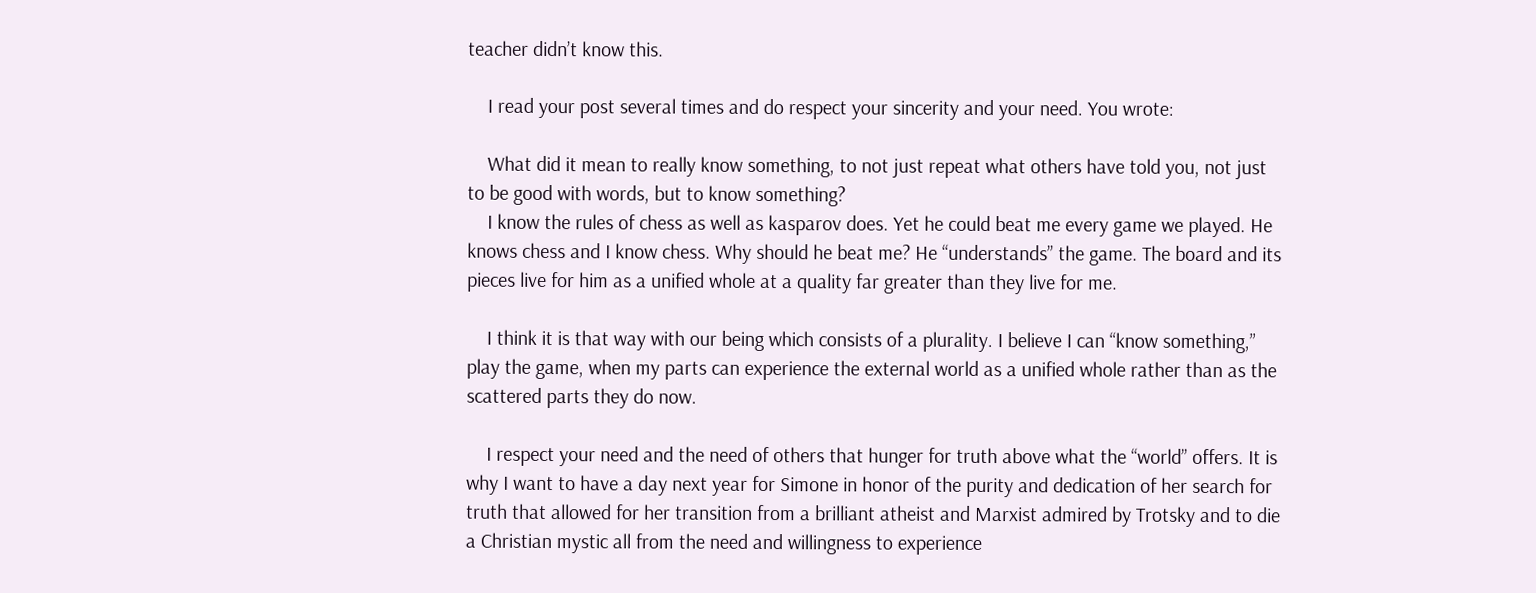teacher didn’t know this.

    I read your post several times and do respect your sincerity and your need. You wrote:

    What did it mean to really know something, to not just repeat what others have told you, not just to be good with words, but to know something?
    I know the rules of chess as well as kasparov does. Yet he could beat me every game we played. He knows chess and I know chess. Why should he beat me? He “understands” the game. The board and its pieces live for him as a unified whole at a quality far greater than they live for me.

    I think it is that way with our being which consists of a plurality. I believe I can “know something,” play the game, when my parts can experience the external world as a unified whole rather than as the scattered parts they do now.

    I respect your need and the need of others that hunger for truth above what the “world” offers. It is why I want to have a day next year for Simone in honor of the purity and dedication of her search for truth that allowed for her transition from a brilliant atheist and Marxist admired by Trotsky and to die a Christian mystic all from the need and willingness to experience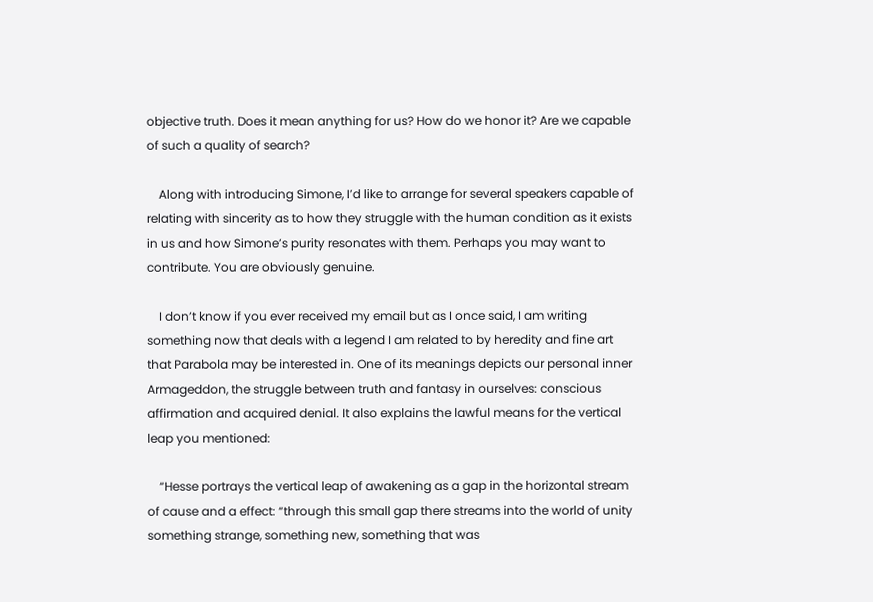objective truth. Does it mean anything for us? How do we honor it? Are we capable of such a quality of search?

    Along with introducing Simone, I’d like to arrange for several speakers capable of relating with sincerity as to how they struggle with the human condition as it exists in us and how Simone’s purity resonates with them. Perhaps you may want to contribute. You are obviously genuine.

    I don’t know if you ever received my email but as I once said, I am writing something now that deals with a legend I am related to by heredity and fine art that Parabola may be interested in. One of its meanings depicts our personal inner Armageddon, the struggle between truth and fantasy in ourselves: conscious affirmation and acquired denial. It also explains the lawful means for the vertical leap you mentioned:

    “Hesse portrays the vertical leap of awakening as a gap in the horizontal stream of cause and a effect: “through this small gap there streams into the world of unity something strange, something new, something that was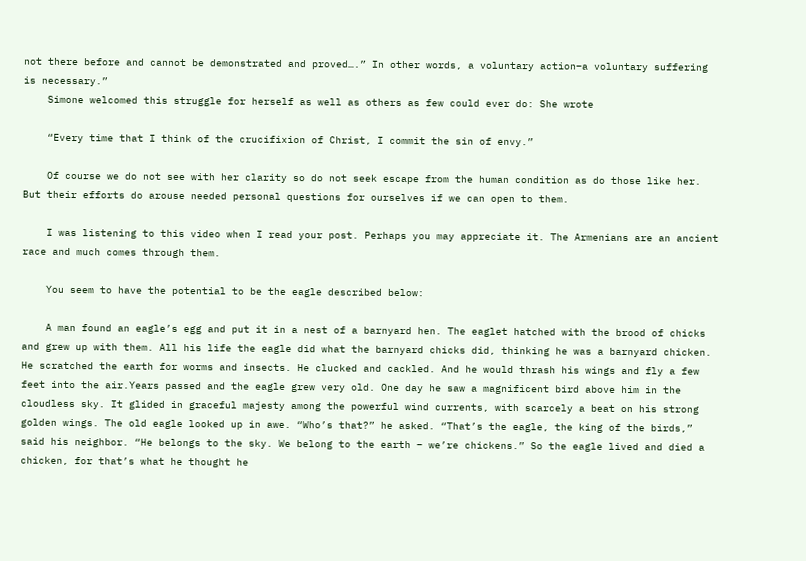not there before and cannot be demonstrated and proved….” In other words, a voluntary action–a voluntary suffering is necessary.”
    Simone welcomed this struggle for herself as well as others as few could ever do: She wrote

    “Every time that I think of the crucifixion of Christ, I commit the sin of envy.”

    Of course we do not see with her clarity so do not seek escape from the human condition as do those like her. But their efforts do arouse needed personal questions for ourselves if we can open to them.

    I was listening to this video when I read your post. Perhaps you may appreciate it. The Armenians are an ancient race and much comes through them.

    You seem to have the potential to be the eagle described below:

    A man found an eagle’s egg and put it in a nest of a barnyard hen. The eaglet hatched with the brood of chicks and grew up with them. All his life the eagle did what the barnyard chicks did, thinking he was a barnyard chicken. He scratched the earth for worms and insects. He clucked and cackled. And he would thrash his wings and fly a few feet into the air.Years passed and the eagle grew very old. One day he saw a magnificent bird above him in the cloudless sky. It glided in graceful majesty among the powerful wind currents, with scarcely a beat on his strong golden wings. The old eagle looked up in awe. “Who’s that?” he asked. “That’s the eagle, the king of the birds,” said his neighbor. “He belongs to the sky. We belong to the earth – we’re chickens.” So the eagle lived and died a chicken, for that’s what he thought he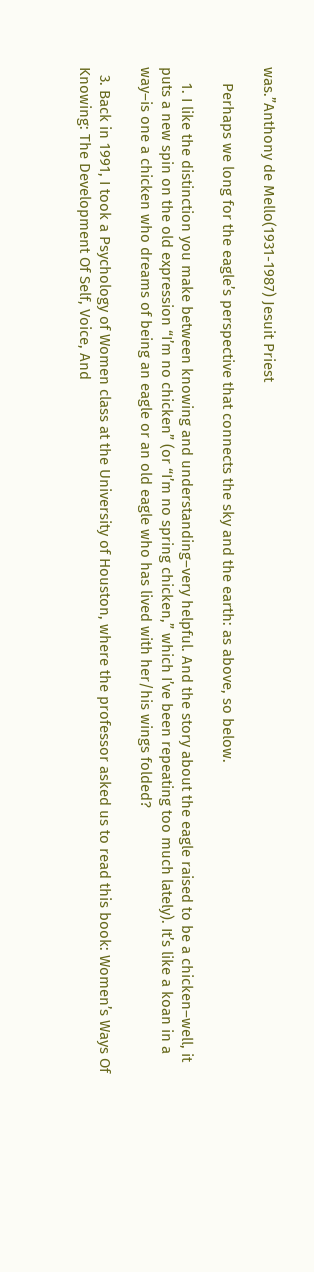was.”Anthony de Mello(1931-1987) Jesuit Priest

    Perhaps we long for the eagle’s perspective that connects the sky and the earth: as above, so below.

    1. I like the distinction you make between knowing and understanding–very helpful. And the story about the eagle raised to be a chicken–well, it puts a new spin on the old expression “I’m no chicken” (or “I’m no spring chicken,” which I’ve been repeating too much lately). It’s like a koan in a way–is one a chicken who dreams of being an eagle or an old eagle who has lived with her/his wings folded?

  3. Back in 1991, I took a Psychology of Women class at the University of Houston, where the professor asked us to read this book: Women’s Ways Of Knowing: The Development Of Self, Voice, And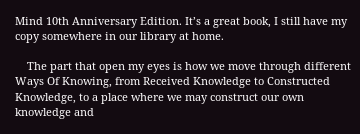Mind 10th Anniversary Edition. It’s a great book, I still have my copy somewhere in our library at home.

    The part that open my eyes is how we move through different Ways Of Knowing, from Received Knowledge to Constructed Knowledge, to a place where we may construct our own knowledge and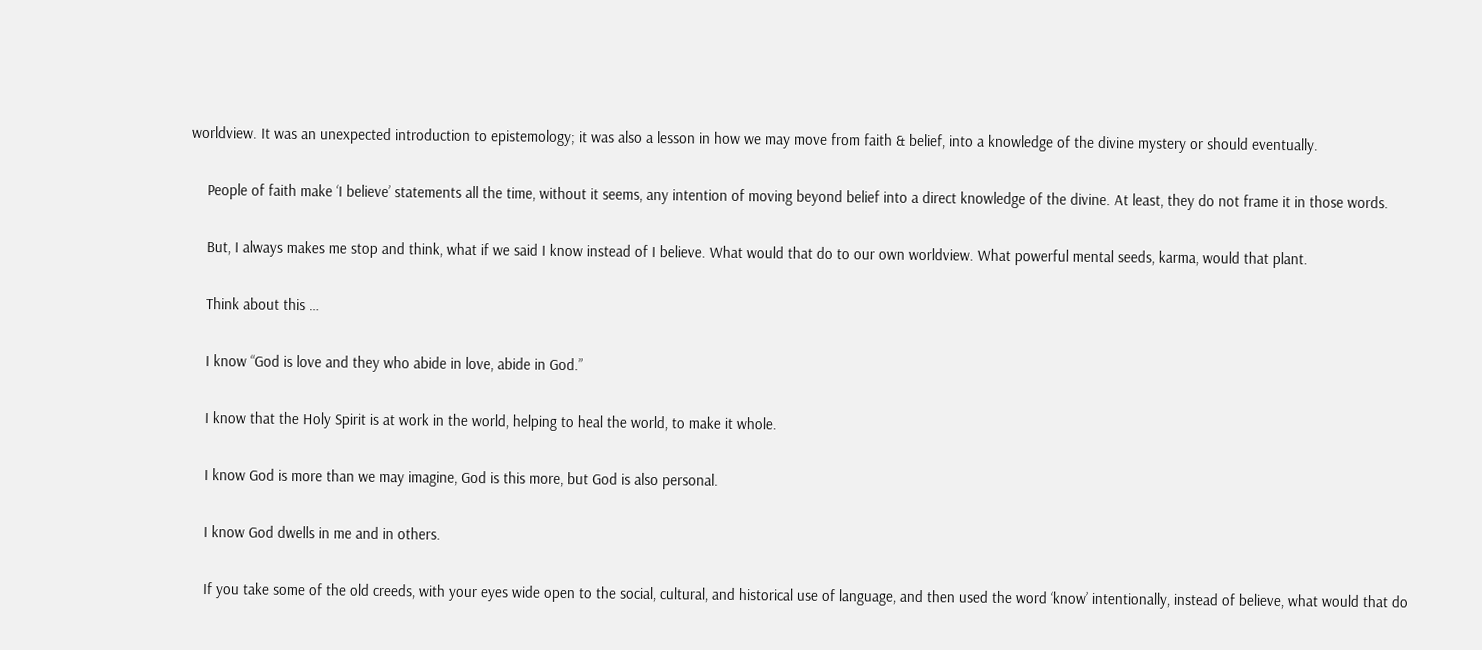worldview. It was an unexpected introduction to epistemology; it was also a lesson in how we may move from faith & belief, into a knowledge of the divine mystery or should eventually.

    People of faith make ‘I believe’ statements all the time, without it seems, any intention of moving beyond belief into a direct knowledge of the divine. At least, they do not frame it in those words.

    But, I always makes me stop and think, what if we said I know instead of I believe. What would that do to our own worldview. What powerful mental seeds, karma, would that plant.

    Think about this …

    I know “God is love and they who abide in love, abide in God.”

    I know that the Holy Spirit is at work in the world, helping to heal the world, to make it whole.

    I know God is more than we may imagine, God is this more, but God is also personal.

    I know God dwells in me and in others.

    If you take some of the old creeds, with your eyes wide open to the social, cultural, and historical use of language, and then used the word ‘know’ intentionally, instead of believe, what would that do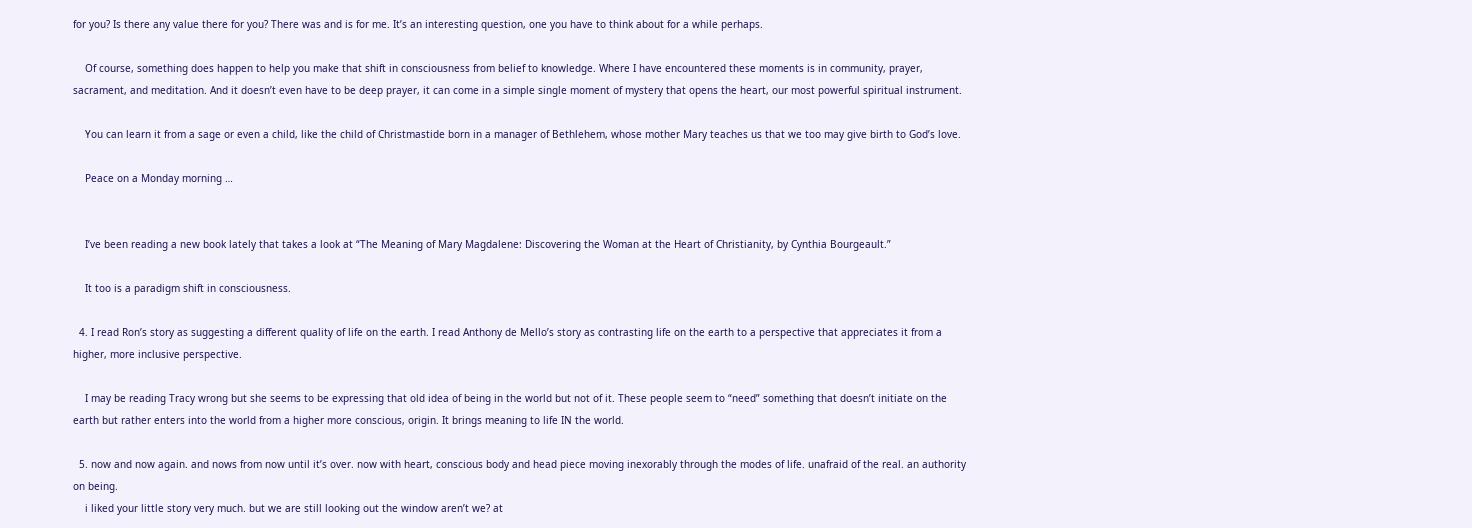for you? Is there any value there for you? There was and is for me. It’s an interesting question, one you have to think about for a while perhaps.

    Of course, something does happen to help you make that shift in consciousness from belief to knowledge. Where I have encountered these moments is in community, prayer, sacrament, and meditation. And it doesn’t even have to be deep prayer, it can come in a simple single moment of mystery that opens the heart, our most powerful spiritual instrument.

    You can learn it from a sage or even a child, like the child of Christmastide born in a manager of Bethlehem, whose mother Mary teaches us that we too may give birth to God’s love.

    Peace on a Monday morning …


    I’ve been reading a new book lately that takes a look at “The Meaning of Mary Magdalene: Discovering the Woman at the Heart of Christianity, by Cynthia Bourgeault.”

    It too is a paradigm shift in consciousness.

  4. I read Ron’s story as suggesting a different quality of life on the earth. I read Anthony de Mello’s story as contrasting life on the earth to a perspective that appreciates it from a higher, more inclusive perspective.

    I may be reading Tracy wrong but she seems to be expressing that old idea of being in the world but not of it. These people seem to “need” something that doesn’t initiate on the earth but rather enters into the world from a higher more conscious, origin. It brings meaning to life IN the world.

  5. now and now again. and nows from now until it’s over. now with heart, conscious body and head piece moving inexorably through the modes of life. unafraid of the real. an authority on being.
    i liked your little story very much. but we are still looking out the window aren’t we? at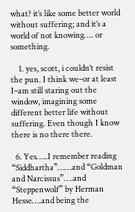what? it’s like some better world without suffering; and it’s a world of not knowing…. or something.

    1. yes, scott, i couldn’t resist the pun. I think we–or at least I–am still staring out the window, imagining some different better life without suffering. Even though I know there is no there there.

  6. Yes…..I remember reading “Siddhartha”……and “Goldman and Narcissus”….and “Steppenwolf” by Herman Hesse….and being the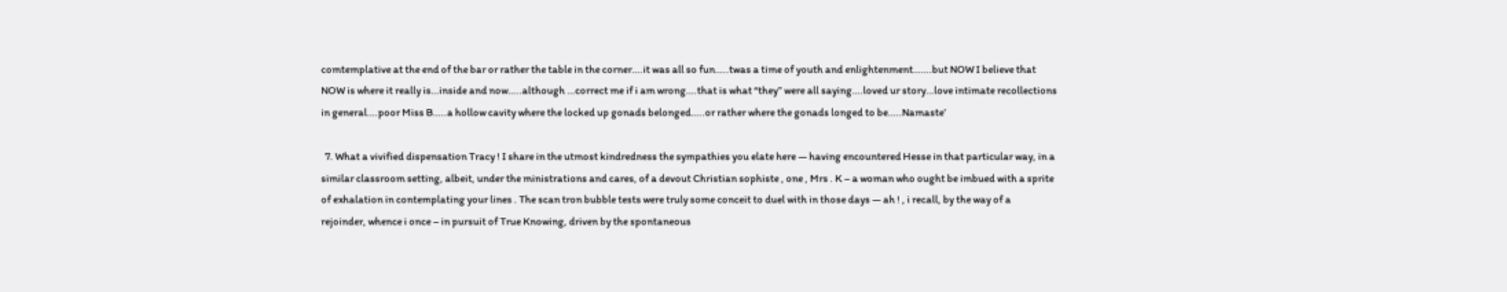comtemplative at the end of the bar or rather the table in the corner….it was all so fun…..twas a time of youth and enlightenment…….but NOW I believe that NOW is where it really is…inside and now…..although …correct me if i am wrong….that is what “they” were all saying….loved ur story…love intimate recollections in general….poor Miss B…..a hollow cavity where the locked up gonads belonged…..or rather where the gonads longed to be…..Namaste’

  7. What a vivified dispensation Tracy ! I share in the utmost kindredness the sympathies you elate here — having encountered Hesse in that particular way, in a similar classroom setting, albeit, under the ministrations and cares, of a devout Christian sophiste , one , Mrs . K – a woman who ought be imbued with a sprite of exhalation in contemplating your lines . The scan tron bubble tests were truly some conceit to duel with in those days — ah ! , i recall, by the way of a rejoinder, whence i once – in pursuit of True Knowing, driven by the spontaneous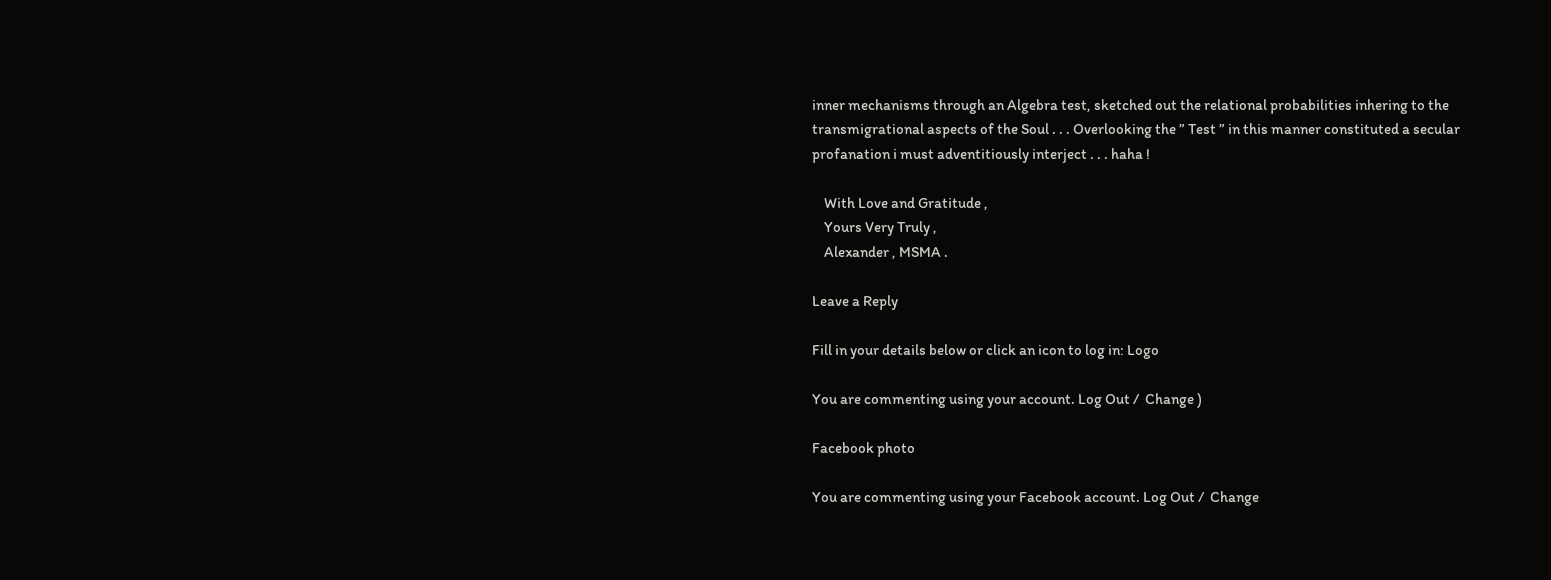inner mechanisms through an Algebra test, sketched out the relational probabilities inhering to the transmigrational aspects of the Soul . . . Overlooking the ” Test ” in this manner constituted a secular profanation i must adventitiously interject . . . haha !

    With Love and Gratitude ,
    Yours Very Truly ,
    Alexander , MSMA .

Leave a Reply

Fill in your details below or click an icon to log in: Logo

You are commenting using your account. Log Out /  Change )

Facebook photo

You are commenting using your Facebook account. Log Out /  Change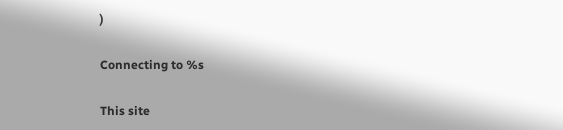)

Connecting to %s

This site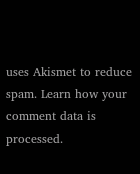uses Akismet to reduce spam. Learn how your comment data is processed.